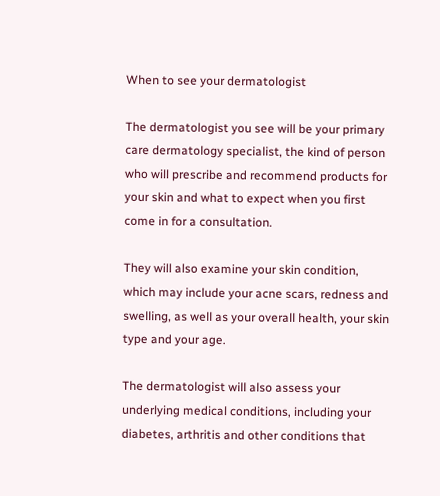When to see your dermatologist

The dermatologist you see will be your primary care dermatology specialist, the kind of person who will prescribe and recommend products for your skin and what to expect when you first come in for a consultation.

They will also examine your skin condition, which may include your acne scars, redness and swelling, as well as your overall health, your skin type and your age.

The dermatologist will also assess your underlying medical conditions, including your diabetes, arthritis and other conditions that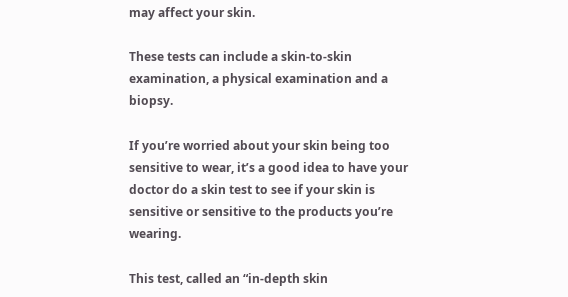may affect your skin.

These tests can include a skin-to-skin examination, a physical examination and a biopsy.

If you’re worried about your skin being too sensitive to wear, it’s a good idea to have your doctor do a skin test to see if your skin is sensitive or sensitive to the products you’re wearing.

This test, called an “in-depth skin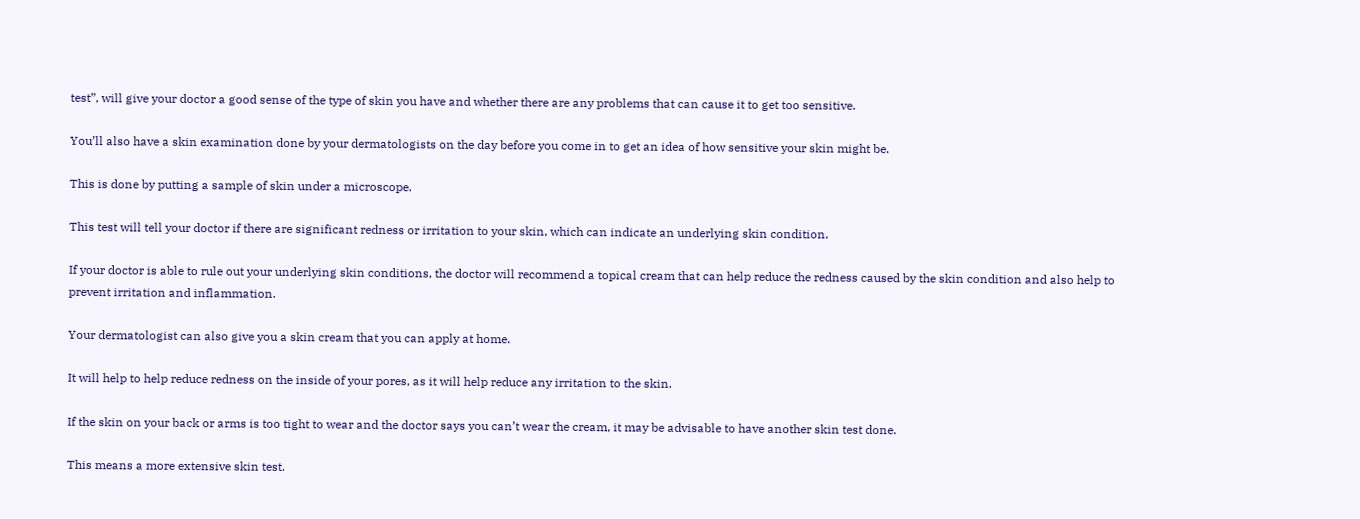test”, will give your doctor a good sense of the type of skin you have and whether there are any problems that can cause it to get too sensitive.

You’ll also have a skin examination done by your dermatologists on the day before you come in to get an idea of how sensitive your skin might be.

This is done by putting a sample of skin under a microscope.

This test will tell your doctor if there are significant redness or irritation to your skin, which can indicate an underlying skin condition.

If your doctor is able to rule out your underlying skin conditions, the doctor will recommend a topical cream that can help reduce the redness caused by the skin condition and also help to prevent irritation and inflammation.

Your dermatologist can also give you a skin cream that you can apply at home.

It will help to help reduce redness on the inside of your pores, as it will help reduce any irritation to the skin.

If the skin on your back or arms is too tight to wear and the doctor says you can’t wear the cream, it may be advisable to have another skin test done.

This means a more extensive skin test.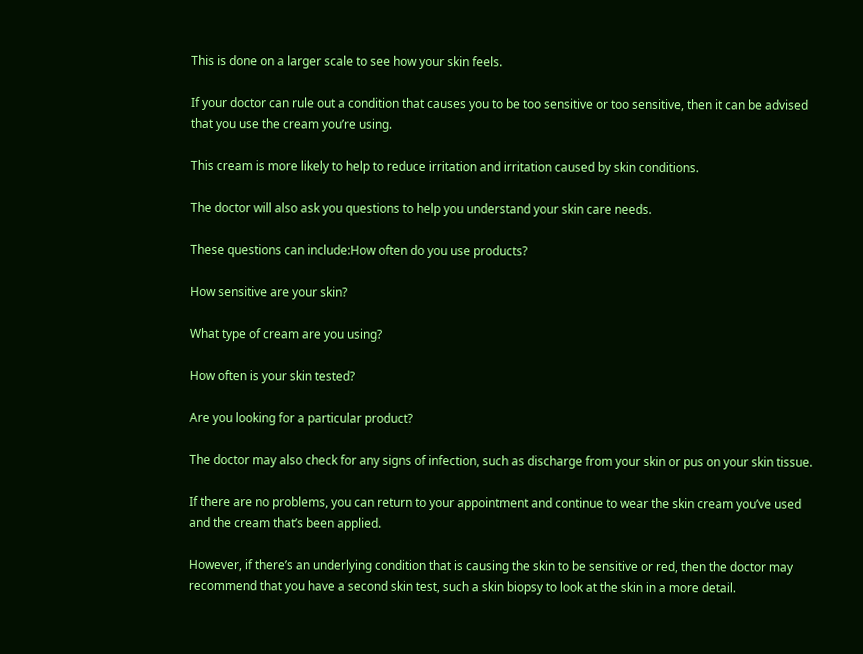This is done on a larger scale to see how your skin feels.

If your doctor can rule out a condition that causes you to be too sensitive or too sensitive, then it can be advised that you use the cream you’re using.

This cream is more likely to help to reduce irritation and irritation caused by skin conditions.

The doctor will also ask you questions to help you understand your skin care needs.

These questions can include:How often do you use products?

How sensitive are your skin?

What type of cream are you using?

How often is your skin tested?

Are you looking for a particular product?

The doctor may also check for any signs of infection, such as discharge from your skin or pus on your skin tissue.

If there are no problems, you can return to your appointment and continue to wear the skin cream you’ve used and the cream that’s been applied.

However, if there’s an underlying condition that is causing the skin to be sensitive or red, then the doctor may recommend that you have a second skin test, such a skin biopsy to look at the skin in a more detail.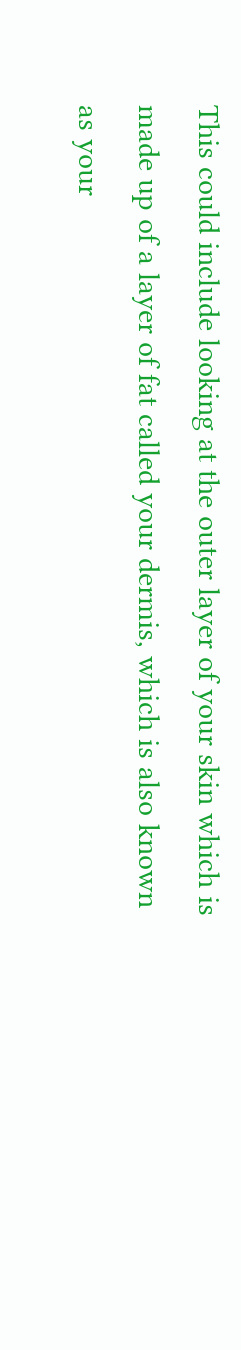This could include looking at the outer layer of your skin which is made up of a layer of fat called your dermis, which is also known as your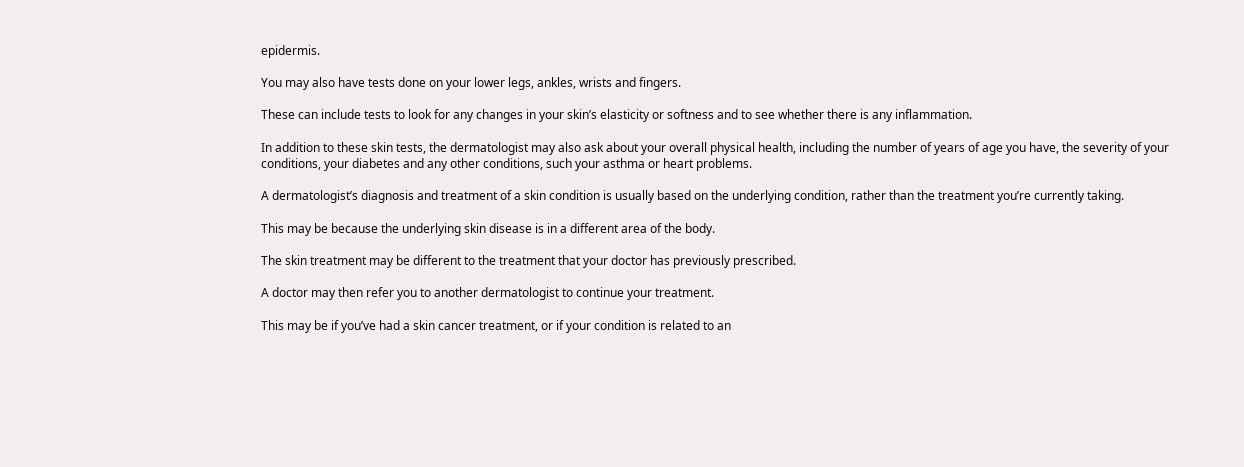epidermis.

You may also have tests done on your lower legs, ankles, wrists and fingers.

These can include tests to look for any changes in your skin’s elasticity or softness and to see whether there is any inflammation.

In addition to these skin tests, the dermatologist may also ask about your overall physical health, including the number of years of age you have, the severity of your conditions, your diabetes and any other conditions, such your asthma or heart problems.

A dermatologist’s diagnosis and treatment of a skin condition is usually based on the underlying condition, rather than the treatment you’re currently taking.

This may be because the underlying skin disease is in a different area of the body.

The skin treatment may be different to the treatment that your doctor has previously prescribed.

A doctor may then refer you to another dermatologist to continue your treatment.

This may be if you’ve had a skin cancer treatment, or if your condition is related to an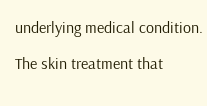underlying medical condition.

The skin treatment that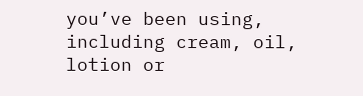you’ve been using, including cream, oil, lotion or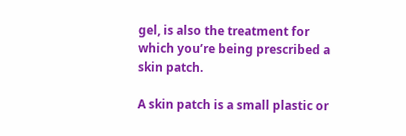gel, is also the treatment for which you’re being prescribed a skin patch.

A skin patch is a small plastic or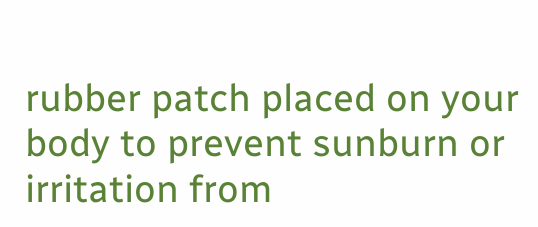rubber patch placed on your body to prevent sunburn or irritation from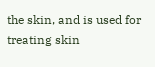the skin, and is used for treating skin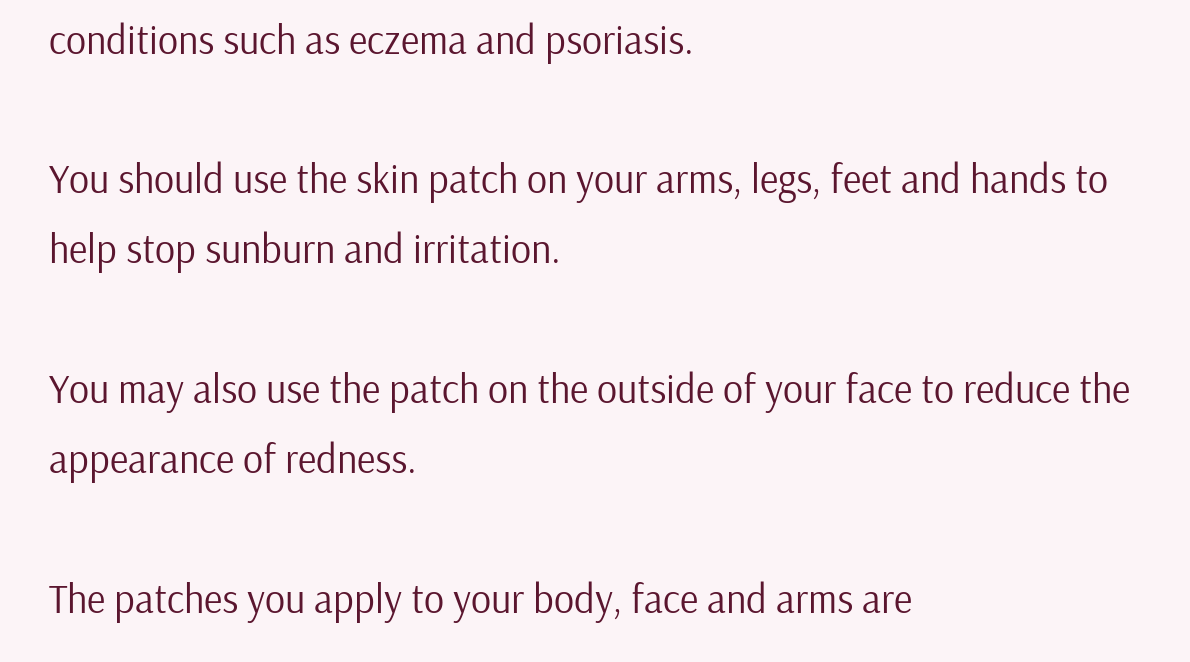conditions such as eczema and psoriasis.

You should use the skin patch on your arms, legs, feet and hands to help stop sunburn and irritation.

You may also use the patch on the outside of your face to reduce the appearance of redness.

The patches you apply to your body, face and arms are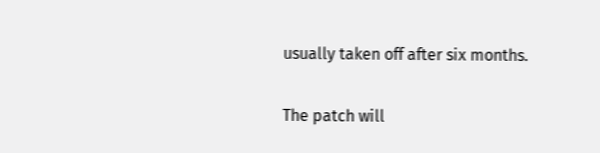usually taken off after six months.

The patch will